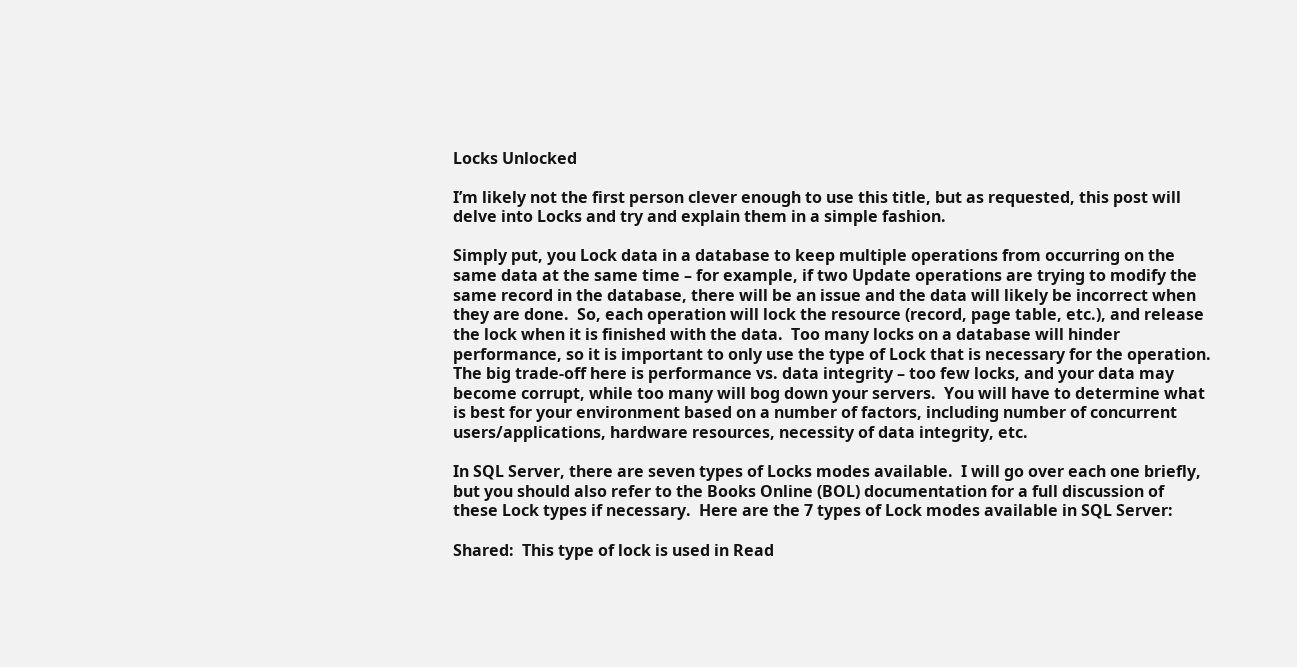Locks Unlocked

I’m likely not the first person clever enough to use this title, but as requested, this post will delve into Locks and try and explain them in a simple fashion.

Simply put, you Lock data in a database to keep multiple operations from occurring on the same data at the same time – for example, if two Update operations are trying to modify the same record in the database, there will be an issue and the data will likely be incorrect when they are done.  So, each operation will lock the resource (record, page table, etc.), and release the lock when it is finished with the data.  Too many locks on a database will hinder performance, so it is important to only use the type of Lock that is necessary for the operation.  The big trade-off here is performance vs. data integrity – too few locks, and your data may become corrupt, while too many will bog down your servers.  You will have to determine what is best for your environment based on a number of factors, including number of concurrent users/applications, hardware resources, necessity of data integrity, etc.

In SQL Server, there are seven types of Locks modes available.  I will go over each one briefly, but you should also refer to the Books Online (BOL) documentation for a full discussion of these Lock types if necessary.  Here are the 7 types of Lock modes available in SQL Server:

Shared:  This type of lock is used in Read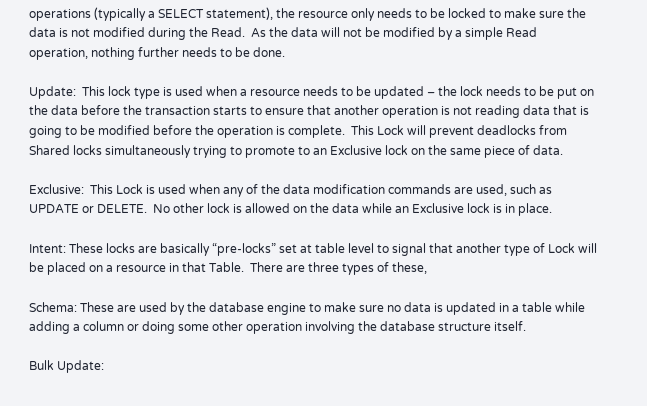operations (typically a SELECT statement), the resource only needs to be locked to make sure the data is not modified during the Read.  As the data will not be modified by a simple Read operation, nothing further needs to be done.

Update:  This lock type is used when a resource needs to be updated – the lock needs to be put on the data before the transaction starts to ensure that another operation is not reading data that is going to be modified before the operation is complete.  This Lock will prevent deadlocks from Shared locks simultaneously trying to promote to an Exclusive lock on the same piece of data.

Exclusive:  This Lock is used when any of the data modification commands are used, such as UPDATE or DELETE.  No other lock is allowed on the data while an Exclusive lock is in place.

Intent: These locks are basically “pre-locks” set at table level to signal that another type of Lock will be placed on a resource in that Table.  There are three types of these,

Schema: These are used by the database engine to make sure no data is updated in a table while adding a column or doing some other operation involving the database structure itself.

Bulk Update: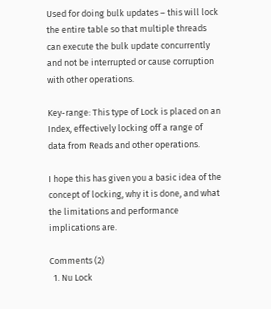Used for doing bulk updates – this will lock the entire table so that multiple threads can execute the bulk update concurrently and not be interrupted or cause corruption with other operations.

Key-range: This type of Lock is placed on an Index, effectively locking off a range of data from Reads and other operations.

I hope this has given you a basic idea of the concept of locking, why it is done, and what the limitations and performance implications are.

Comments (2)
  1. Nu Lock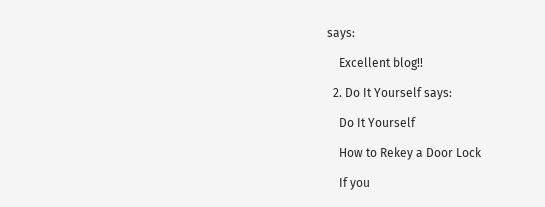says:

    Excellent blog!!

  2. Do It Yourself says:

    Do It Yourself

    How to Rekey a Door Lock

    If you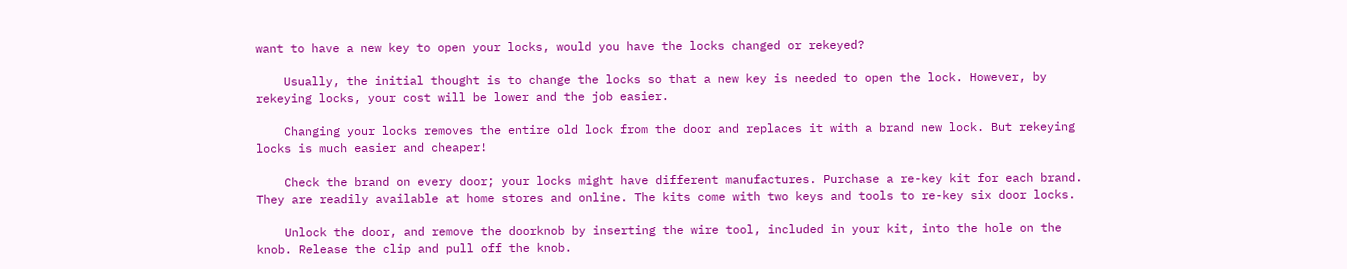want to have a new key to open your locks, would you have the locks changed or rekeyed?

    Usually, the initial thought is to change the locks so that a new key is needed to open the lock. However, by rekeying locks, your cost will be lower and the job easier.

    Changing your locks removes the entire old lock from the door and replaces it with a brand new lock. But rekeying locks is much easier and cheaper!

    Check the brand on every door; your locks might have different manufactures. Purchase a re-key kit for each brand. They are readily available at home stores and online. The kits come with two keys and tools to re-key six door locks.

    Unlock the door, and remove the doorknob by inserting the wire tool, included in your kit, into the hole on the knob. Release the clip and pull off the knob.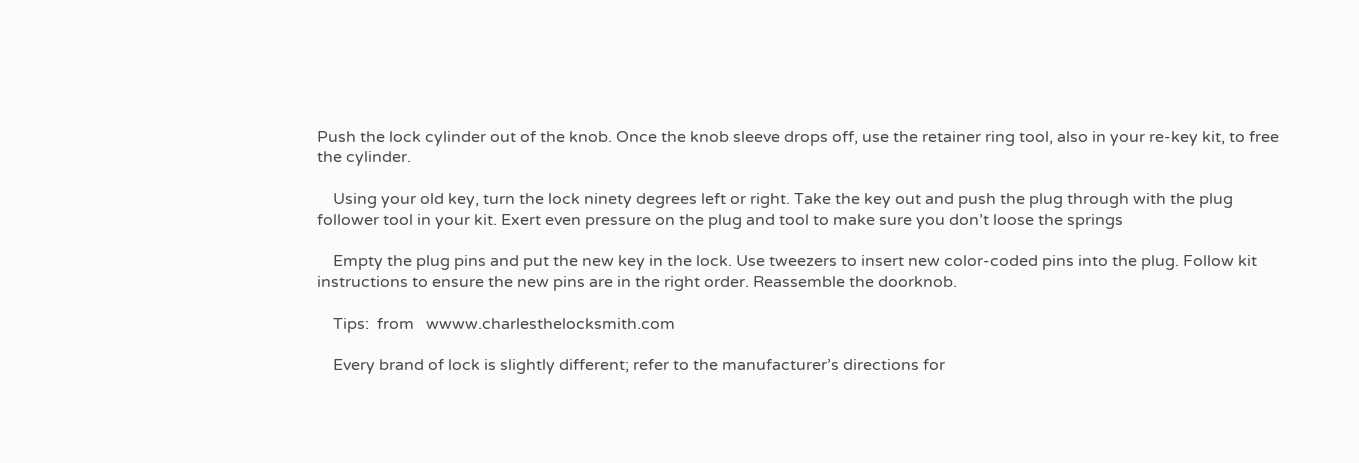Push the lock cylinder out of the knob. Once the knob sleeve drops off, use the retainer ring tool, also in your re-key kit, to free the cylinder.

    Using your old key, turn the lock ninety degrees left or right. Take the key out and push the plug through with the plug follower tool in your kit. Exert even pressure on the plug and tool to make sure you don’t loose the springs

    Empty the plug pins and put the new key in the lock. Use tweezers to insert new color-coded pins into the plug. Follow kit instructions to ensure the new pins are in the right order. Reassemble the doorknob.

    Tips:  from   wwww.charlesthelocksmith.com

    Every brand of lock is slightly different; refer to the manufacturer’s directions for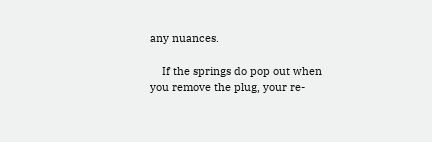any nuances.

    If the springs do pop out when you remove the plug, your re-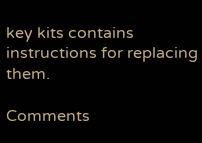key kits contains instructions for replacing them.

Comments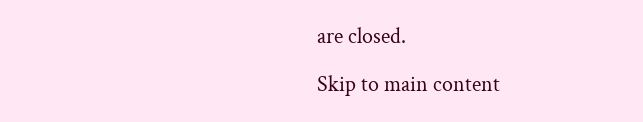are closed.

Skip to main content